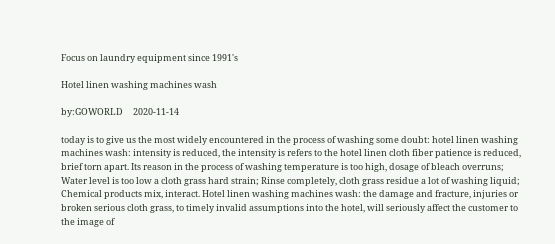Focus on laundry equipment since 1991's

Hotel linen washing machines wash

by:GOWORLD     2020-11-14

today is to give us the most widely encountered in the process of washing some doubt: hotel linen washing machines wash: intensity is reduced, the intensity is refers to the hotel linen cloth fiber patience is reduced, brief torn apart. Its reason in the process of washing temperature is too high, dosage of bleach overruns; Water level is too low a cloth grass hard strain; Rinse completely, cloth grass residue a lot of washing liquid; Chemical products mix, interact. Hotel linen washing machines wash: the damage and fracture, injuries or broken serious cloth grass, to timely invalid assumptions into the hotel, will seriously affect the customer to the image of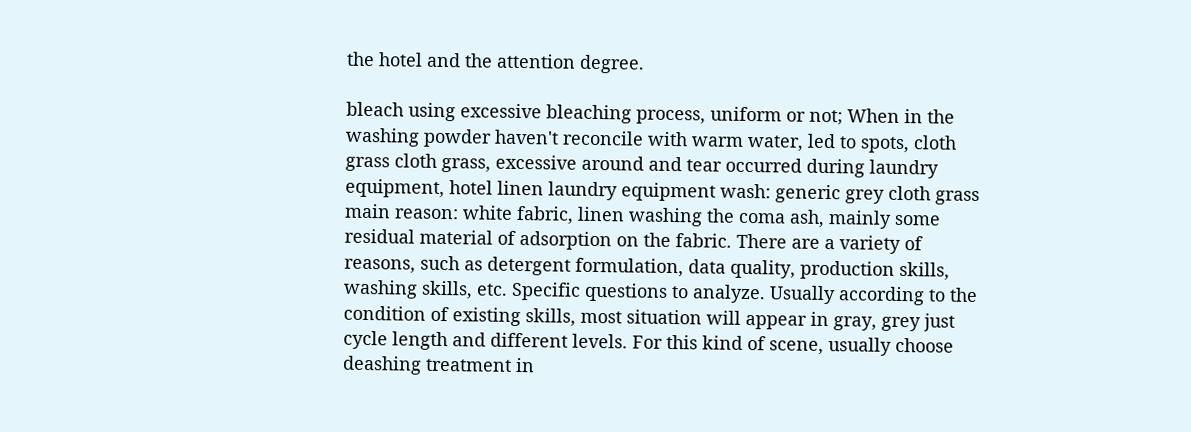the hotel and the attention degree.

bleach using excessive bleaching process, uniform or not; When in the washing powder haven't reconcile with warm water, led to spots, cloth grass cloth grass, excessive around and tear occurred during laundry equipment, hotel linen laundry equipment wash: generic grey cloth grass main reason: white fabric, linen washing the coma ash, mainly some residual material of adsorption on the fabric. There are a variety of reasons, such as detergent formulation, data quality, production skills, washing skills, etc. Specific questions to analyze. Usually according to the condition of existing skills, most situation will appear in gray, grey just cycle length and different levels. For this kind of scene, usually choose deashing treatment in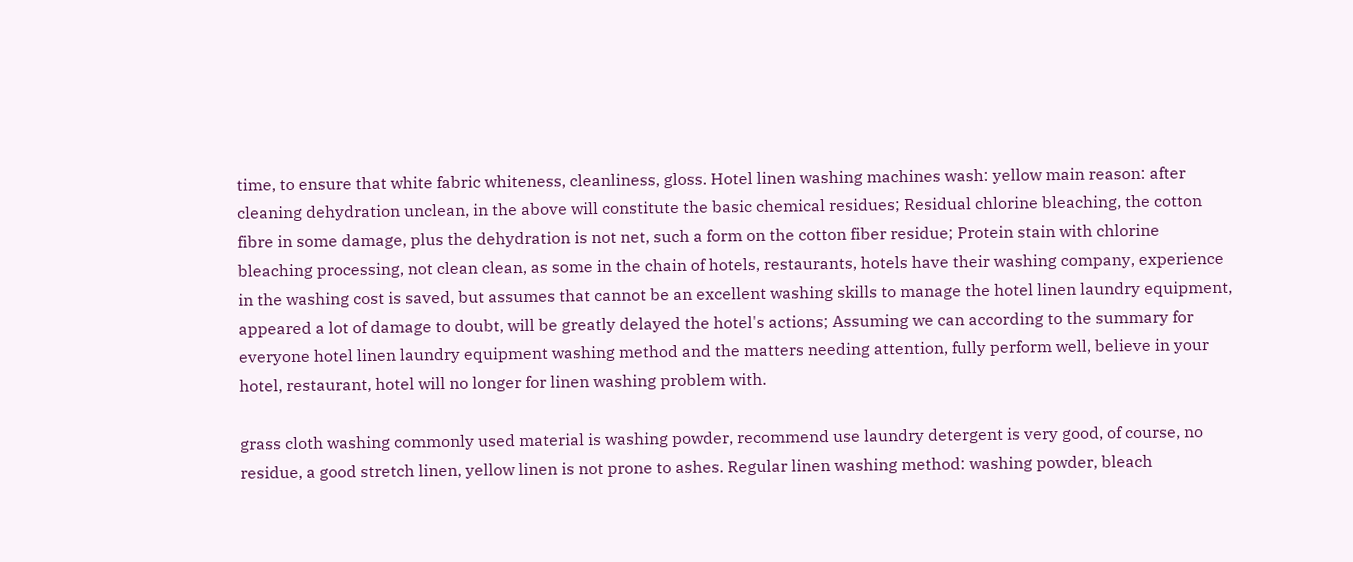time, to ensure that white fabric whiteness, cleanliness, gloss. Hotel linen washing machines wash: yellow main reason: after cleaning dehydration unclean, in the above will constitute the basic chemical residues; Residual chlorine bleaching, the cotton fibre in some damage, plus the dehydration is not net, such a form on the cotton fiber residue; Protein stain with chlorine bleaching processing, not clean clean, as some in the chain of hotels, restaurants, hotels have their washing company, experience in the washing cost is saved, but assumes that cannot be an excellent washing skills to manage the hotel linen laundry equipment, appeared a lot of damage to doubt, will be greatly delayed the hotel's actions; Assuming we can according to the summary for everyone hotel linen laundry equipment washing method and the matters needing attention, fully perform well, believe in your hotel, restaurant, hotel will no longer for linen washing problem with.

grass cloth washing commonly used material is washing powder, recommend use laundry detergent is very good, of course, no residue, a good stretch linen, yellow linen is not prone to ashes. Regular linen washing method: washing powder, bleach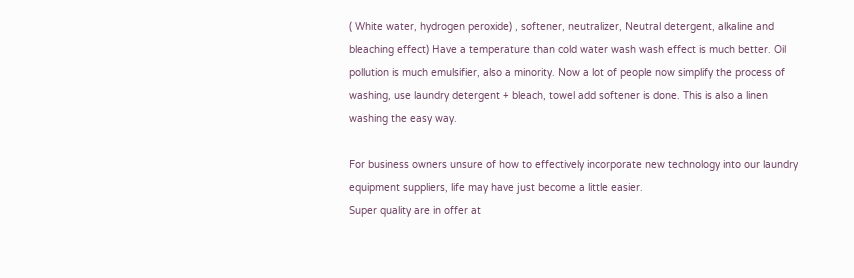( White water, hydrogen peroxide) , softener, neutralizer, Neutral detergent, alkaline and bleaching effect) Have a temperature than cold water wash wash effect is much better. Oil pollution is much emulsifier, also a minority. Now a lot of people now simplify the process of washing, use laundry detergent + bleach, towel add softener is done. This is also a linen washing the easy way.

For business owners unsure of how to effectively incorporate new technology into our laundry equipment suppliers, life may have just become a little easier.
Super quality are in offer at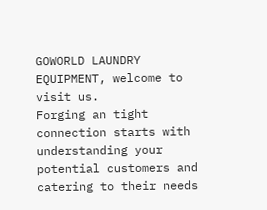GOWORLD LAUNDRY EQUIPMENT, welcome to visit us.
Forging an tight connection starts with understanding your potential customers and catering to their needs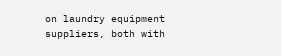on laundry equipment suppliers, both with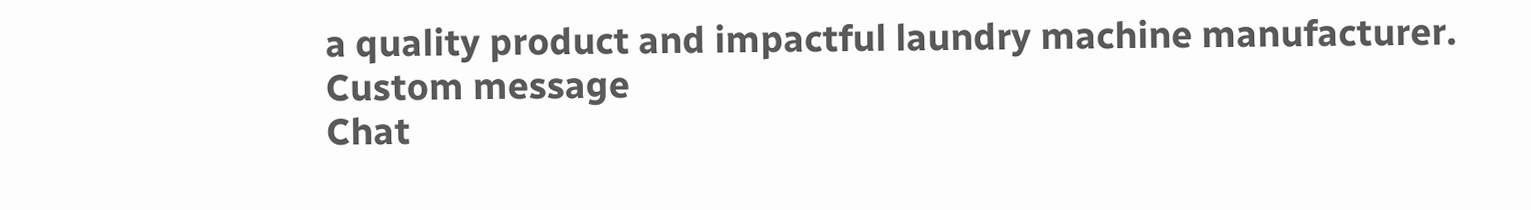a quality product and impactful laundry machine manufacturer.
Custom message
Chat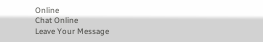Online
Chat Online
Leave Your Message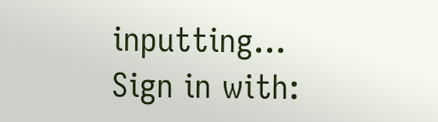inputting...
Sign in with: